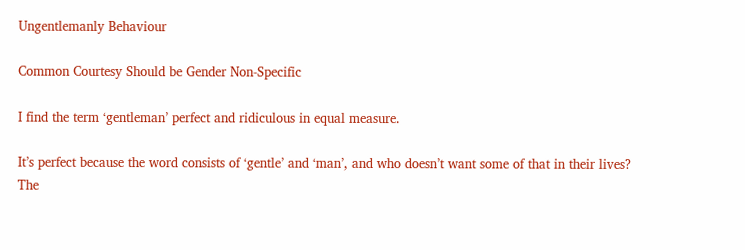Ungentlemanly Behaviour

Common Courtesy Should be Gender Non-Specific

I find the term ‘gentleman’ perfect and ridiculous in equal measure.

It’s perfect because the word consists of ‘gentle’ and ‘man’, and who doesn’t want some of that in their lives? The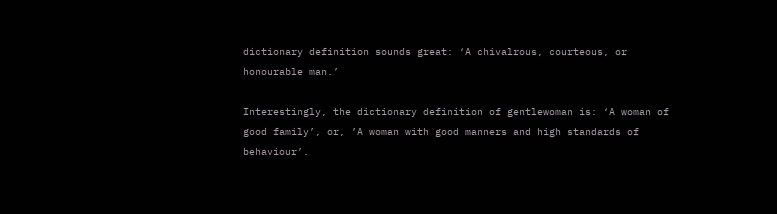dictionary definition sounds great: ‘A chivalrous, courteous, or honourable man.’

Interestingly, the dictionary definition of gentlewoman is: ‘A woman of good family’, or, ’A woman with good manners and high standards of behaviour’.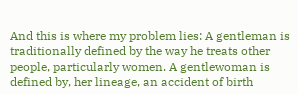And this is where my problem lies: A gentleman is traditionally defined by the way he treats other people, particularly women. A gentlewoman is defined by, her lineage, an accident of birth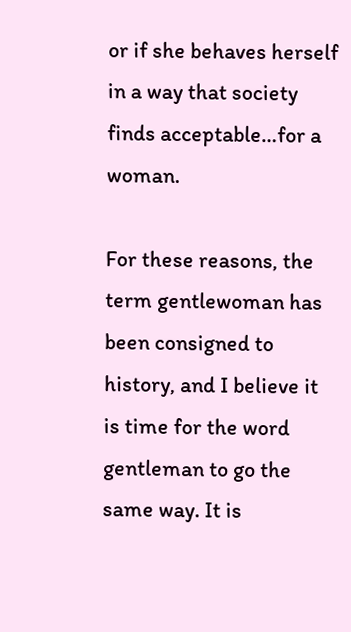or if she behaves herself in a way that society finds acceptable…for a woman.

For these reasons, the term gentlewoman has been consigned to history, and I believe it is time for the word gentleman to go the same way. It is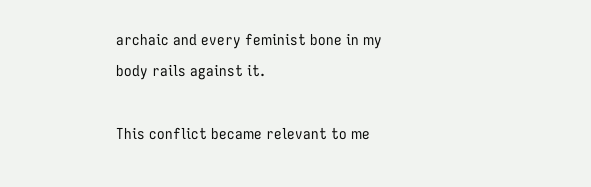archaic and every feminist bone in my body rails against it.

This conflict became relevant to me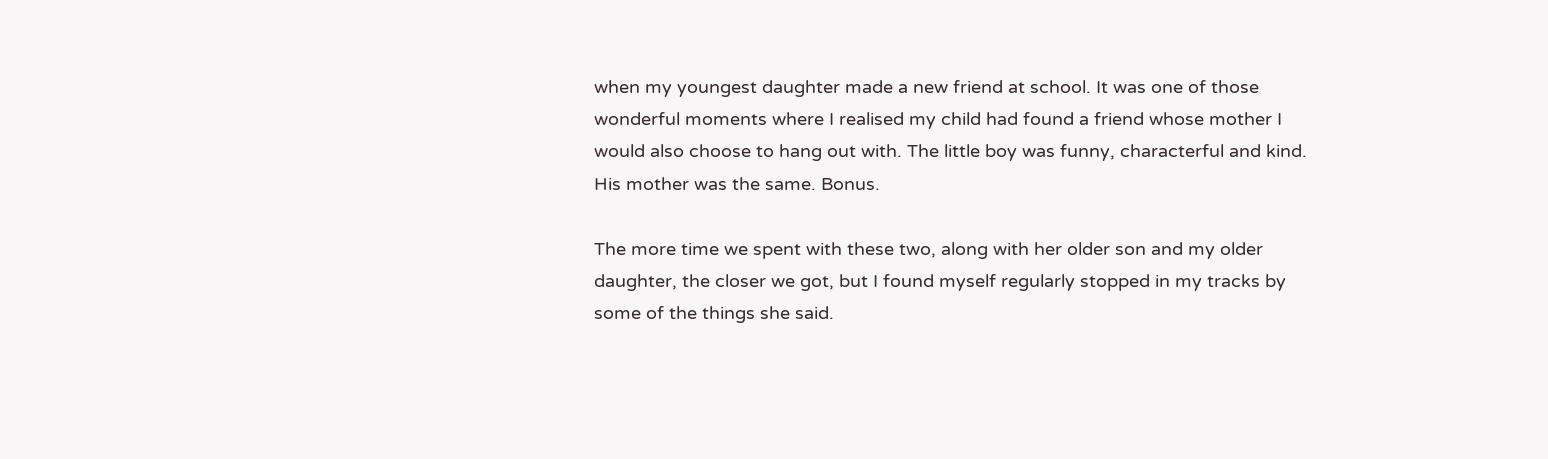when my youngest daughter made a new friend at school. It was one of those wonderful moments where I realised my child had found a friend whose mother I would also choose to hang out with. The little boy was funny, characterful and kind. His mother was the same. Bonus.

The more time we spent with these two, along with her older son and my older daughter, the closer we got, but I found myself regularly stopped in my tracks by some of the things she said.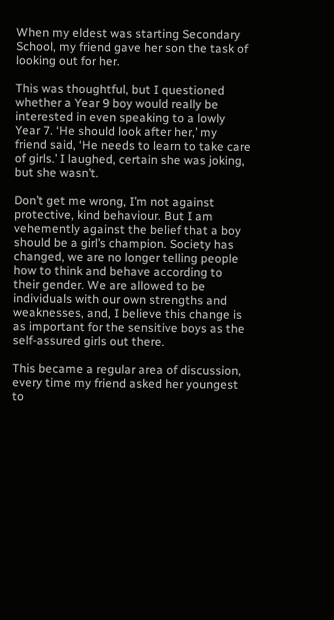When my eldest was starting Secondary School, my friend gave her son the task of looking out for her.

This was thoughtful, but I questioned whether a Year 9 boy would really be interested in even speaking to a lowly Year 7. ‘He should look after her,’ my friend said, ‘He needs to learn to take care of girls.’ I laughed, certain she was joking, but she wasn’t.

Don’t get me wrong, I’m not against protective, kind behaviour. But I am vehemently against the belief that a boy should be a girl’s champion. Society has changed, we are no longer telling people how to think and behave according to their gender. We are allowed to be individuals with our own strengths and weaknesses, and, I believe this change is as important for the sensitive boys as the self-assured girls out there.

This became a regular area of discussion, every time my friend asked her youngest to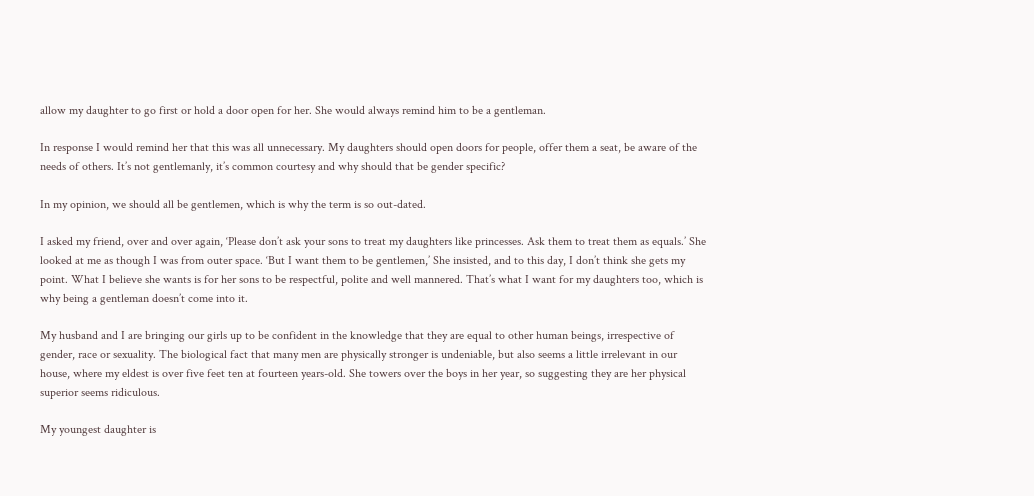allow my daughter to go first or hold a door open for her. She would always remind him to be a gentleman.

In response I would remind her that this was all unnecessary. My daughters should open doors for people, offer them a seat, be aware of the needs of others. It’s not gentlemanly, it’s common courtesy and why should that be gender specific?

In my opinion, we should all be gentlemen, which is why the term is so out-dated.

I asked my friend, over and over again, ‘Please don’t ask your sons to treat my daughters like princesses. Ask them to treat them as equals.’ She looked at me as though I was from outer space. ‘But I want them to be gentlemen,’ She insisted, and to this day, I don’t think she gets my point. What I believe she wants is for her sons to be respectful, polite and well mannered. That’s what I want for my daughters too, which is why being a gentleman doesn’t come into it.

My husband and I are bringing our girls up to be confident in the knowledge that they are equal to other human beings, irrespective of gender, race or sexuality. The biological fact that many men are physically stronger is undeniable, but also seems a little irrelevant in our house, where my eldest is over five feet ten at fourteen years-old. She towers over the boys in her year, so suggesting they are her physical superior seems ridiculous.

My youngest daughter is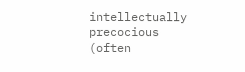intellectually precocious (often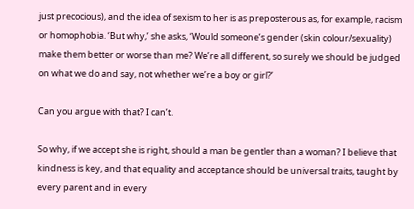just precocious), and the idea of sexism to her is as preposterous as, for example, racism or homophobia. ‘But why,’ she asks, ‘Would someone’s gender (skin colour/sexuality) make them better or worse than me? We’re all different, so surely we should be judged on what we do and say, not whether we’re a boy or girl?’

Can you argue with that? I can’t.

So why, if we accept she is right, should a man be gentler than a woman? I believe that kindness is key, and that equality and acceptance should be universal traits, taught by every parent and in every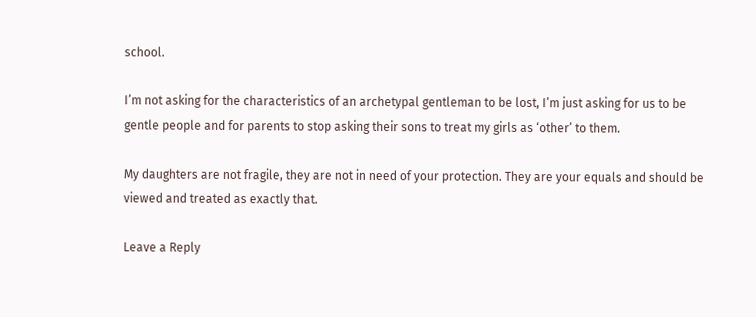school.

I’m not asking for the characteristics of an archetypal gentleman to be lost, I’m just asking for us to be gentle people and for parents to stop asking their sons to treat my girls as ‘other’ to them.

My daughters are not fragile, they are not in need of your protection. They are your equals and should be viewed and treated as exactly that.

Leave a Reply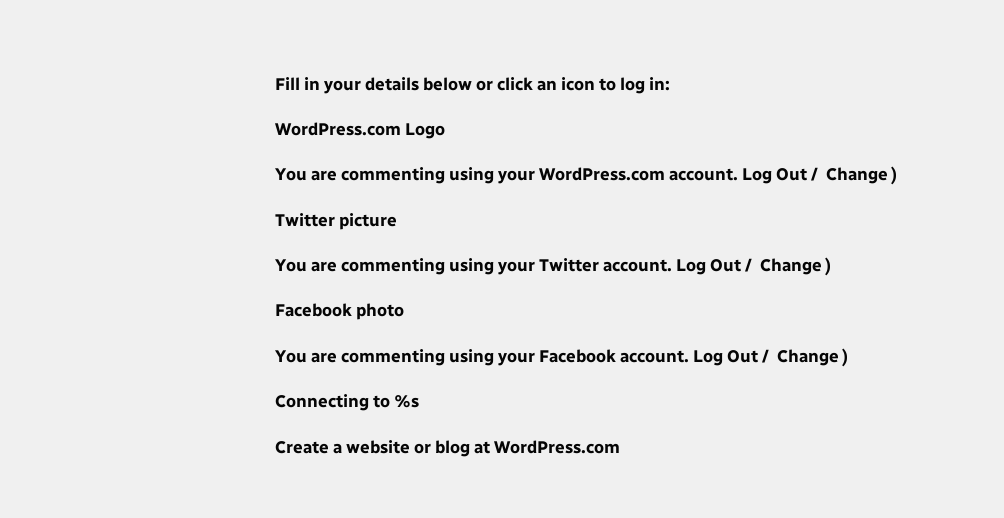Fill in your details below or click an icon to log in:

WordPress.com Logo

You are commenting using your WordPress.com account. Log Out /  Change )

Twitter picture

You are commenting using your Twitter account. Log Out /  Change )

Facebook photo

You are commenting using your Facebook account. Log Out /  Change )

Connecting to %s

Create a website or blog at WordPress.com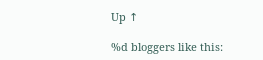Up ↑

%d bloggers like this: